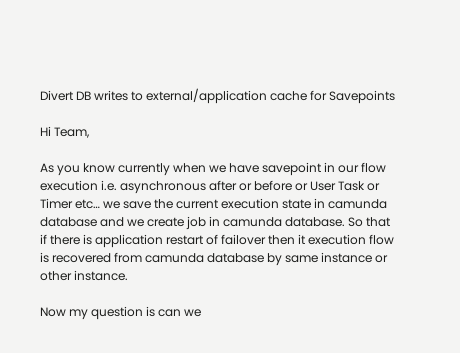Divert DB writes to external/application cache for Savepoints

Hi Team,

As you know currently when we have savepoint in our flow execution i.e. asynchronous after or before or User Task or Timer etc… we save the current execution state in camunda database and we create job in camunda database. So that if there is application restart of failover then it execution flow is recovered from camunda database by same instance or other instance.

Now my question is can we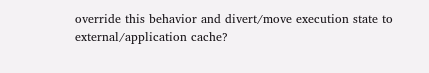override this behavior and divert/move execution state to external/application cache?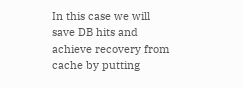In this case we will save DB hits and achieve recovery from cache by putting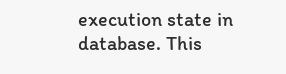execution state in database. This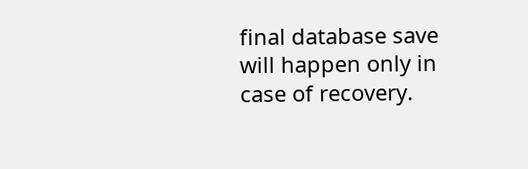final database save will happen only in case of recovery.